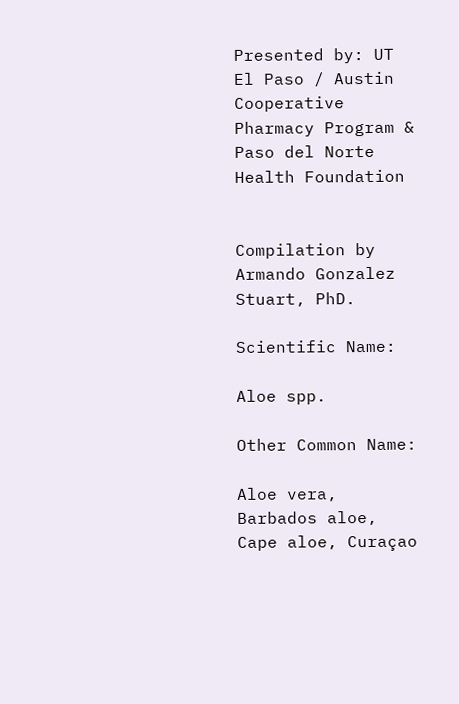Presented by: UT El Paso / Austin Cooperative Pharmacy Program & Paso del Norte Health Foundation


Compilation by Armando Gonzalez Stuart, PhD.

Scientific Name:

Aloe spp.

Other Common Name:

Aloe vera, Barbados aloe, Cape aloe, Curaçao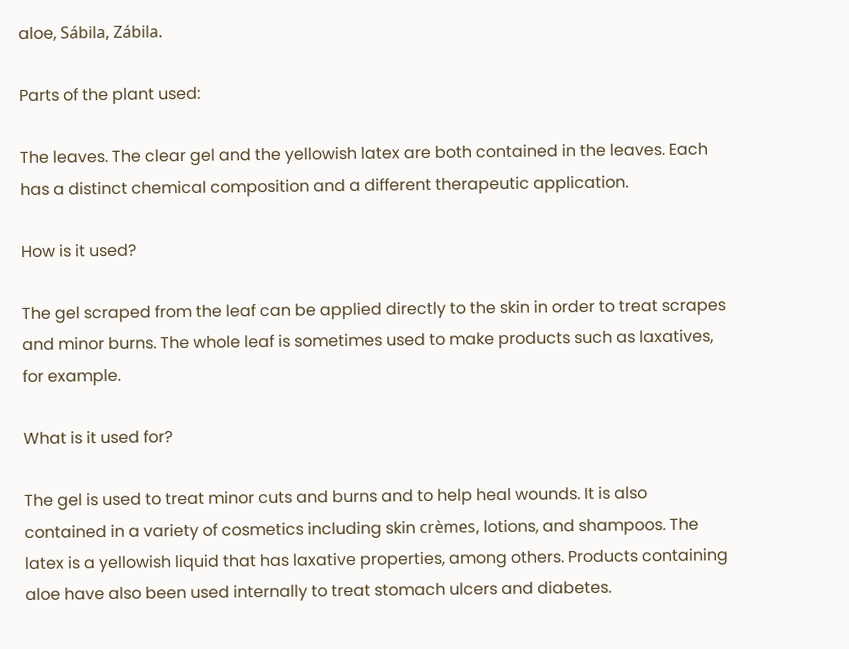aloe, Sábila, Zábila.

Parts of the plant used:

The leaves. The clear gel and the yellowish latex are both contained in the leaves. Each has a distinct chemical composition and a different therapeutic application.

How is it used?

The gel scraped from the leaf can be applied directly to the skin in order to treat scrapes and minor burns. The whole leaf is sometimes used to make products such as laxatives, for example.

What is it used for?

The gel is used to treat minor cuts and burns and to help heal wounds. It is also contained in a variety of cosmetics including skin crèmes, lotions, and shampoos. The latex is a yellowish liquid that has laxative properties, among others. Products containing aloe have also been used internally to treat stomach ulcers and diabetes.